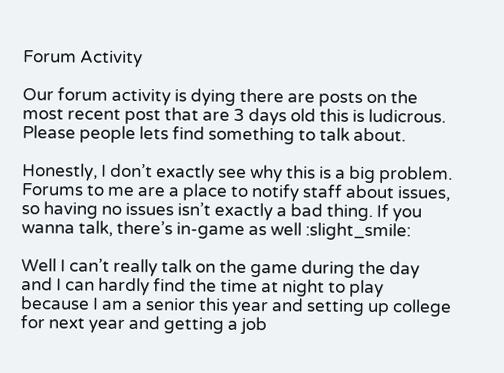Forum Activity

Our forum activity is dying there are posts on the most recent post that are 3 days old this is ludicrous. Please people lets find something to talk about.

Honestly, I don’t exactly see why this is a big problem. Forums to me are a place to notify staff about issues, so having no issues isn’t exactly a bad thing. If you wanna talk, there’s in-game as well :slight_smile:

Well I can’t really talk on the game during the day and I can hardly find the time at night to play because I am a senior this year and setting up college for next year and getting a job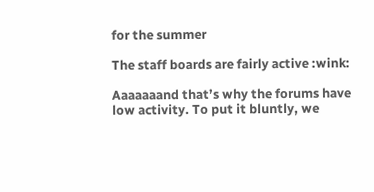for the summer

The staff boards are fairly active :wink:

Aaaaaaand that’s why the forums have low activity. To put it bluntly, we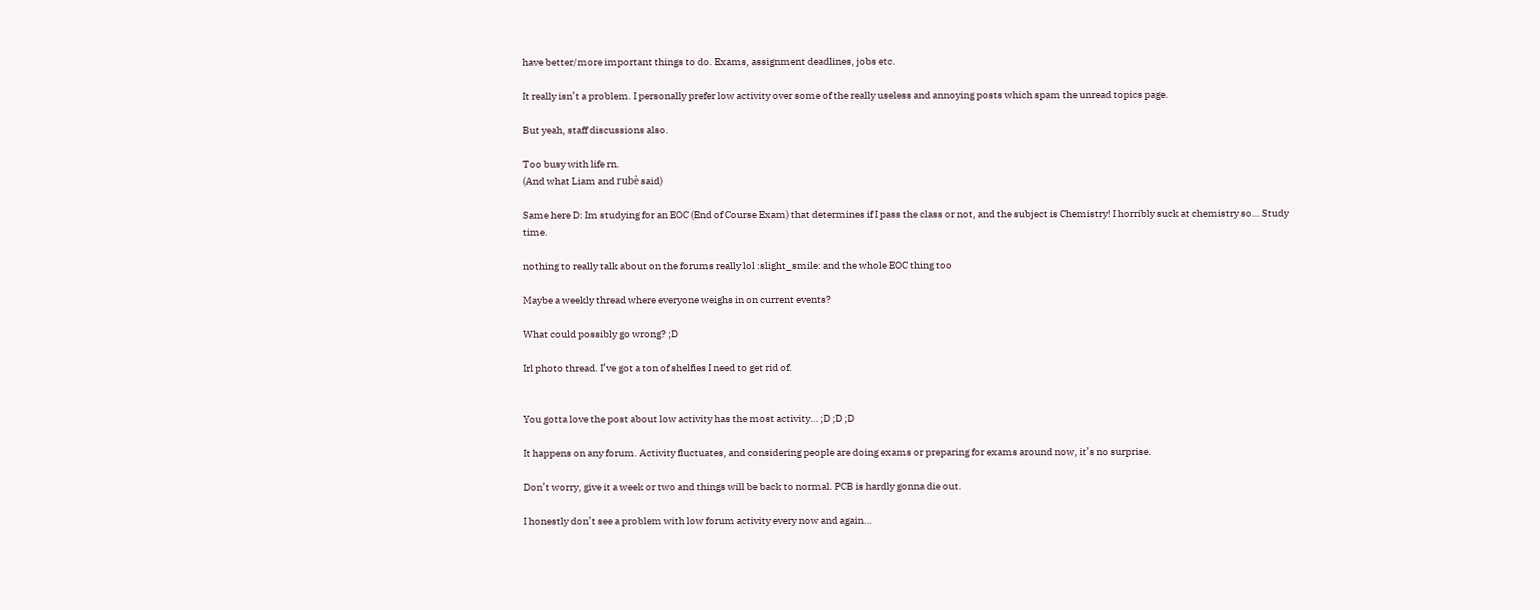have better/more important things to do. Exams, assignment deadlines, jobs etc.

It really isn’t a problem. I personally prefer low activity over some of the really useless and annoying posts which spam the unread topics page.

But yeah, staff discussions also.

Too busy with life rn.
(And what Liam and rubè said)

Same here D: Im studying for an EOC (End of Course Exam) that determines if I pass the class or not, and the subject is Chemistry! I horribly suck at chemistry so… Study time.

nothing to really talk about on the forums really lol :slight_smile: and the whole EOC thing too

Maybe a weekly thread where everyone weighs in on current events?

What could possibly go wrong? ;D

Irl photo thread. I’ve got a ton of shelfies I need to get rid of.


You gotta love the post about low activity has the most activity… ;D ;D ;D

It happens on any forum. Activity fluctuates, and considering people are doing exams or preparing for exams around now, it’s no surprise.

Don’t worry, give it a week or two and things will be back to normal. PCB is hardly gonna die out.

I honestly don’t see a problem with low forum activity every now and again…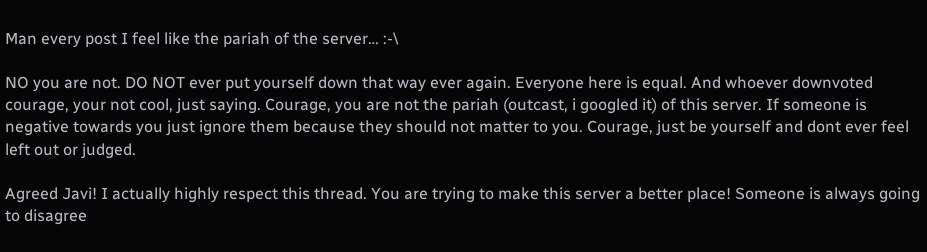Man every post I feel like the pariah of the server… :-\

NO you are not. DO NOT ever put yourself down that way ever again. Everyone here is equal. And whoever downvoted courage, your not cool, just saying. Courage, you are not the pariah (outcast, i googled it) of this server. If someone is negative towards you just ignore them because they should not matter to you. Courage, just be yourself and dont ever feel left out or judged.

Agreed Javi! I actually highly respect this thread. You are trying to make this server a better place! Someone is always going to disagree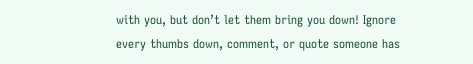with you, but don’t let them bring you down! Ignore every thumbs down, comment, or quote someone has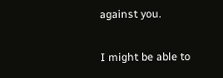against you.

I might be able to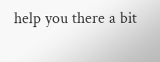help you there a bit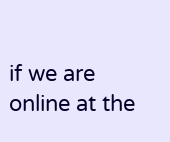if we are online at the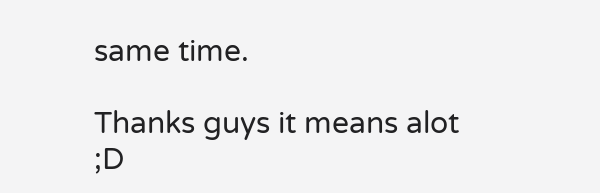same time.

Thanks guys it means alot ;D